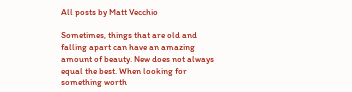All posts by Matt Vecchio

Sometimes, things that are old and falling apart can have an amazing amount of beauty. New does not always equal the best. When looking for something worth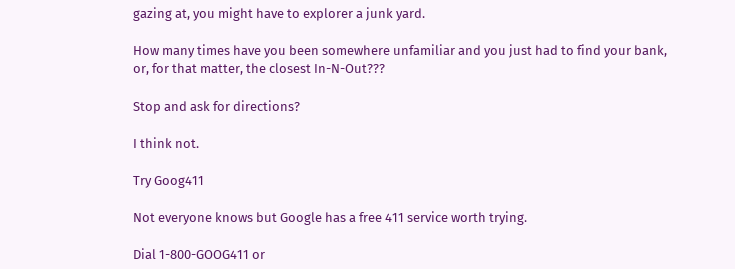gazing at, you might have to explorer a junk yard.

How many times have you been somewhere unfamiliar and you just had to find your bank, or, for that matter, the closest In-N-Out???

Stop and ask for directions?

I think not.

Try Goog411

Not everyone knows but Google has a free 411 service worth trying.

Dial 1-800-GOOG411 or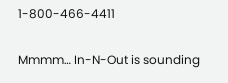1-800-466-4411

Mmmm… In-N-Out is sounding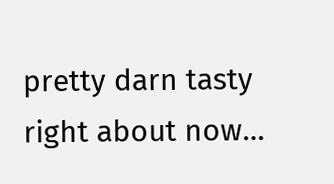pretty darn tasty right about now…